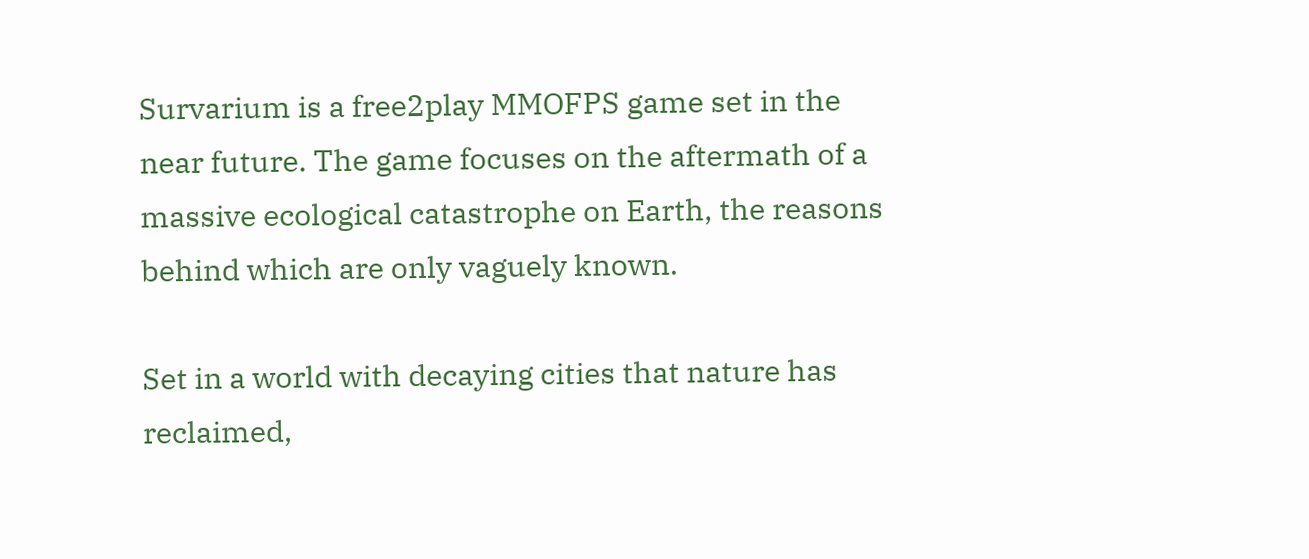Survarium is a free2play MMOFPS game set in the near future. The game focuses on the aftermath of a massive ecological catastrophe on Earth, the reasons behind which are only vaguely known.

Set in a world with decaying cities that nature has reclaimed,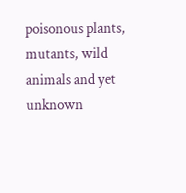poisonous plants, mutants, wild animals and yet unknown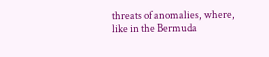threats of anomalies, where, like in the Bermuda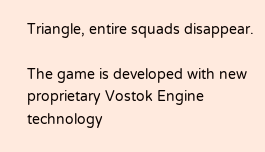Triangle, entire squads disappear.

The game is developed with new proprietary Vostok Engine technology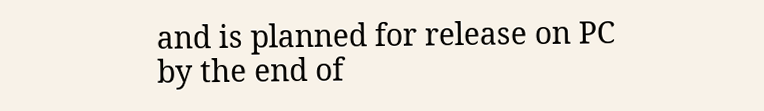and is planned for release on PC by the end of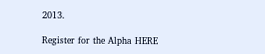2013.

Register for the Alpha HERE